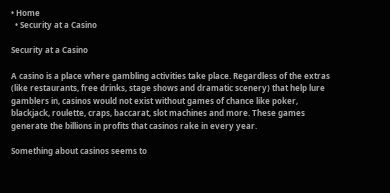• Home
  • Security at a Casino

Security at a Casino

A casino is a place where gambling activities take place. Regardless of the extras (like restaurants, free drinks, stage shows and dramatic scenery) that help lure gamblers in, casinos would not exist without games of chance like poker, blackjack, roulette, craps, baccarat, slot machines and more. These games generate the billions in profits that casinos rake in every year.

Something about casinos seems to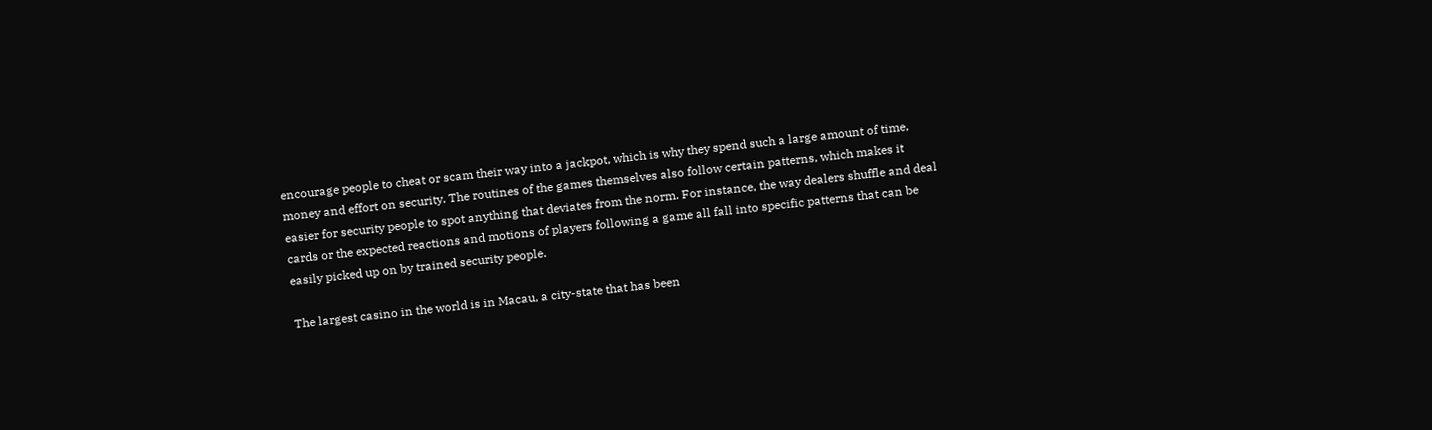encourage people to cheat or scam their way into a jackpot, which is why they spend such a large amount of time, money and effort on security. The routines of the games themselves also follow certain patterns, which makes it easier for security people to spot anything that deviates from the norm. For instance, the way dealers shuffle and deal cards or the expected reactions and motions of players following a game all fall into specific patterns that can be easily picked up on by trained security people.

The largest casino in the world is in Macau, a city-state that has been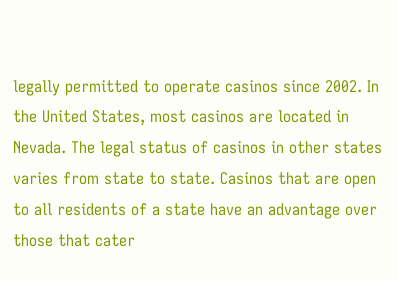legally permitted to operate casinos since 2002. In the United States, most casinos are located in Nevada. The legal status of casinos in other states varies from state to state. Casinos that are open to all residents of a state have an advantage over those that cater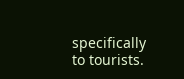specifically to tourists.